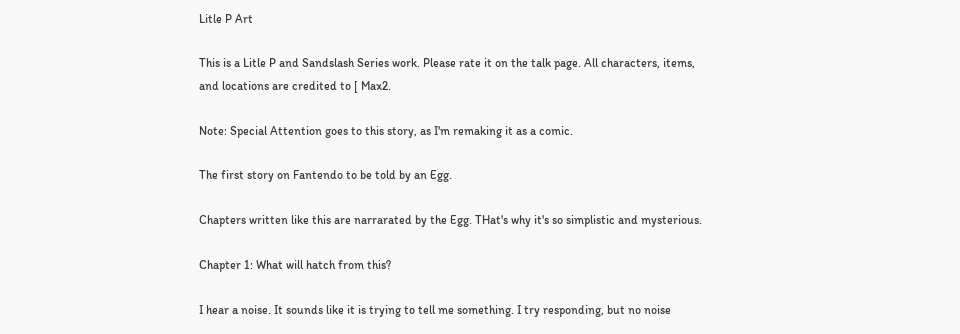Litle P Art

This is a Litle P and Sandslash Series work. Please rate it on the talk page. All characters, items, and locations are credited to [ Max2.

Note: Special Attention goes to this story, as I'm remaking it as a comic.

The first story on Fantendo to be told by an Egg.

Chapters written like this are narrarated by the Egg. THat's why it's so simplistic and mysterious.

Chapter 1: What will hatch from this?

I hear a noise. It sounds like it is trying to tell me something. I try responding, but no noise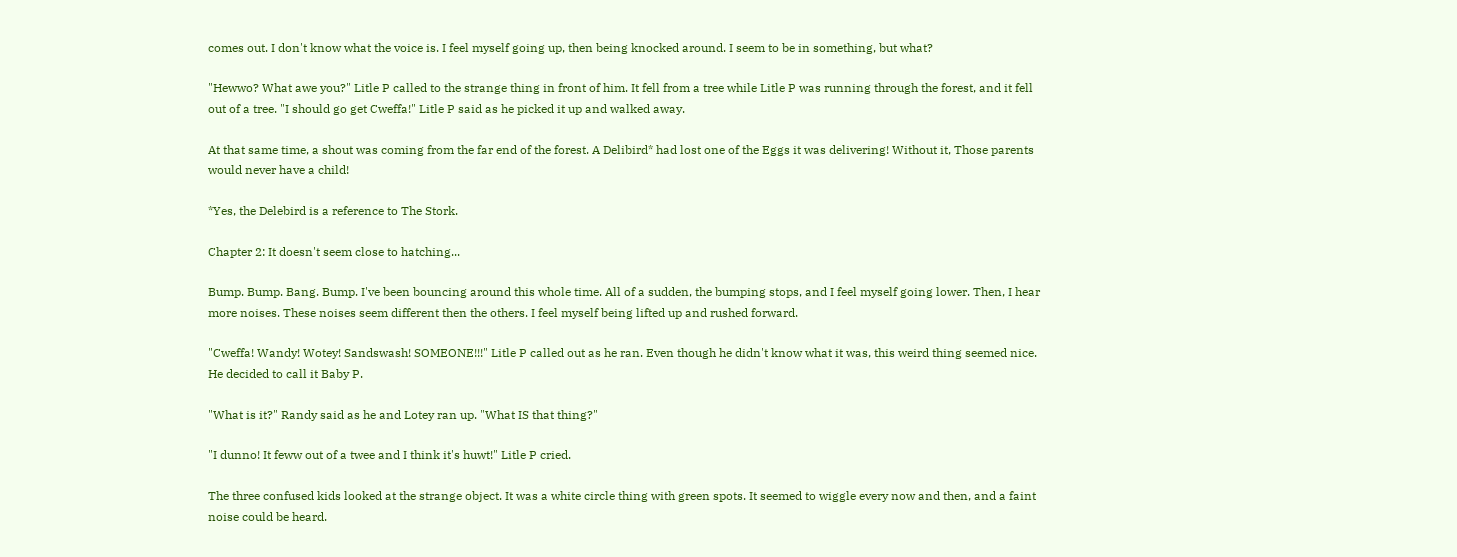comes out. I don't know what the voice is. I feel myself going up, then being knocked around. I seem to be in something, but what?

"Hewwo? What awe you?" Litle P called to the strange thing in front of him. It fell from a tree while Litle P was running through the forest, and it fell out of a tree. "I should go get Cweffa!" Litle P said as he picked it up and walked away.

At that same time, a shout was coming from the far end of the forest. A Delibird* had lost one of the Eggs it was delivering! Without it, Those parents would never have a child!

*Yes, the Delebird is a reference to The Stork.

Chapter 2: It doesn't seem close to hatching...

Bump. Bump. Bang. Bump. I've been bouncing around this whole time. All of a sudden, the bumping stops, and I feel myself going lower. Then, I hear more noises. These noises seem different then the others. I feel myself being lifted up and rushed forward.

"Cweffa! Wandy! Wotey! Sandswash! SOMEONE!!!" Litle P called out as he ran. Even though he didn't know what it was, this weird thing seemed nice. He decided to call it Baby P.

"What is it?" Randy said as he and Lotey ran up. "What IS that thing?"

"I dunno! It feww out of a twee and I think it's huwt!" Litle P cried.

The three confused kids looked at the strange object. It was a white circle thing with green spots. It seemed to wiggle every now and then, and a faint noise could be heard.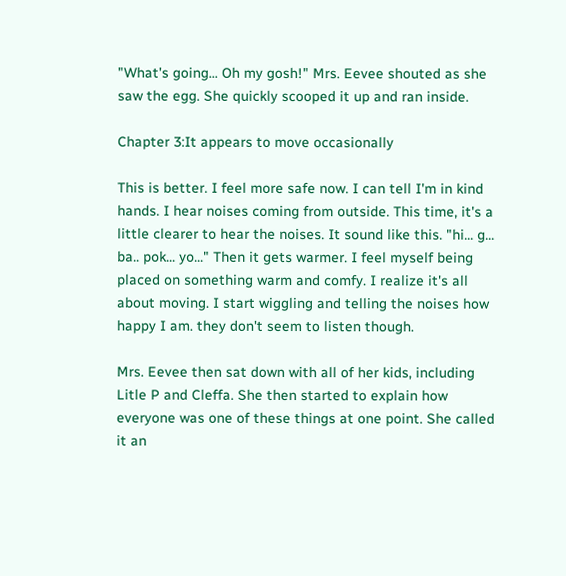"What's going... Oh my gosh!" Mrs. Eevee shouted as she saw the egg. She quickly scooped it up and ran inside.

Chapter 3:It appears to move occasionally

This is better. I feel more safe now. I can tell I'm in kind hands. I hear noises coming from outside. This time, it's a little clearer to hear the noises. It sound like this. "hi... g... ba.. pok... yo..." Then it gets warmer. I feel myself being placed on something warm and comfy. I realize it's all about moving. I start wiggling and telling the noises how happy I am. they don't seem to listen though.

Mrs. Eevee then sat down with all of her kids, including Litle P and Cleffa. She then started to explain how everyone was one of these things at one point. She called it an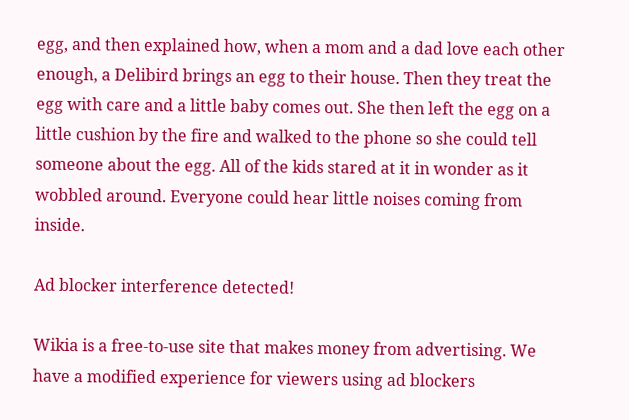egg, and then explained how, when a mom and a dad love each other enough, a Delibird brings an egg to their house. Then they treat the egg with care and a little baby comes out. She then left the egg on a little cushion by the fire and walked to the phone so she could tell someone about the egg. All of the kids stared at it in wonder as it wobbled around. Everyone could hear little noises coming from inside.

Ad blocker interference detected!

Wikia is a free-to-use site that makes money from advertising. We have a modified experience for viewers using ad blockers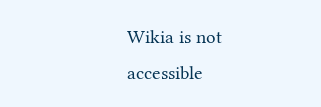Wikia is not accessible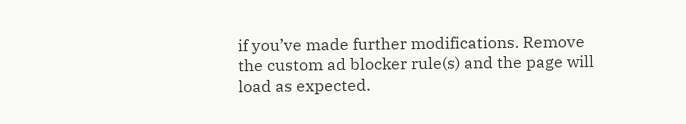if you’ve made further modifications. Remove the custom ad blocker rule(s) and the page will load as expected.